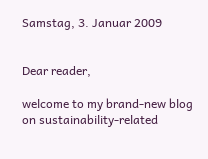Samstag, 3. Januar 2009


Dear reader,

welcome to my brand-new blog on sustainability-related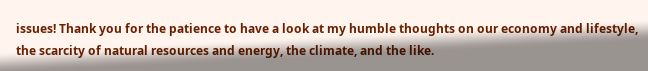issues! Thank you for the patience to have a look at my humble thoughts on our economy and lifestyle, the scarcity of natural resources and energy, the climate, and the like.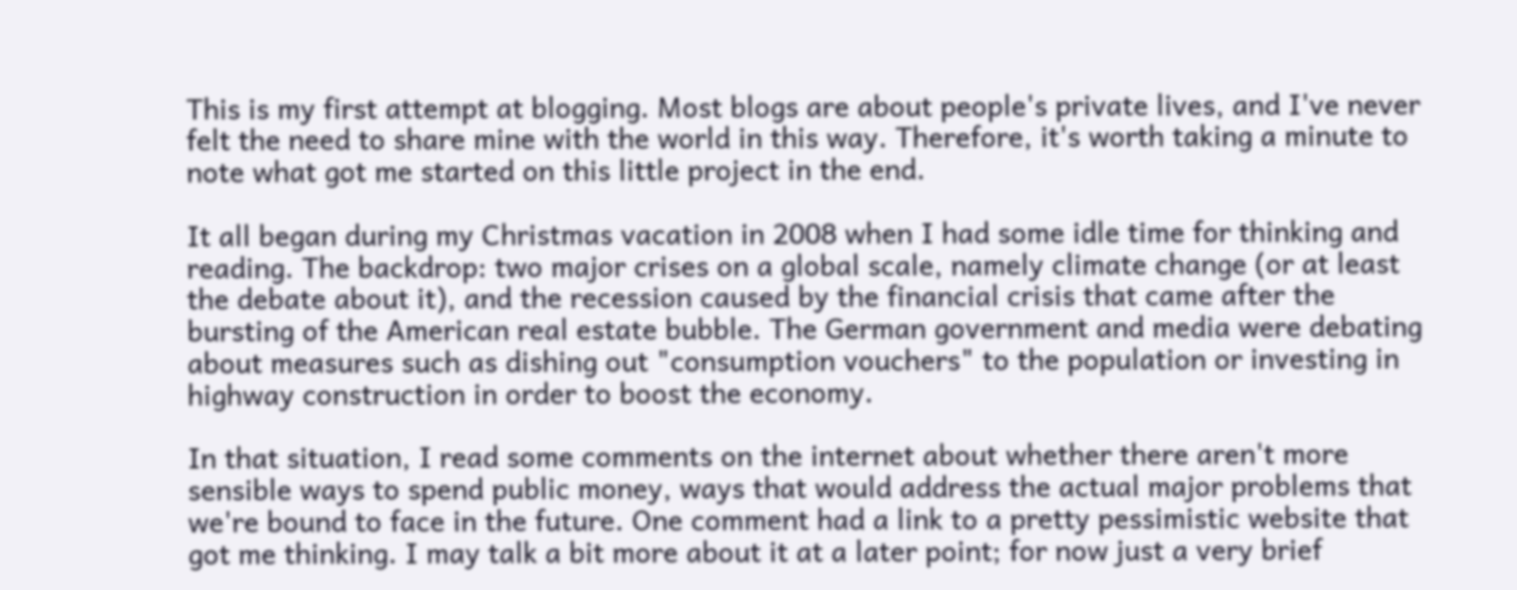This is my first attempt at blogging. Most blogs are about people's private lives, and I've never felt the need to share mine with the world in this way. Therefore, it's worth taking a minute to note what got me started on this little project in the end.

It all began during my Christmas vacation in 2008 when I had some idle time for thinking and reading. The backdrop: two major crises on a global scale, namely climate change (or at least the debate about it), and the recession caused by the financial crisis that came after the bursting of the American real estate bubble. The German government and media were debating about measures such as dishing out "consumption vouchers" to the population or investing in highway construction in order to boost the economy.

In that situation, I read some comments on the internet about whether there aren't more sensible ways to spend public money, ways that would address the actual major problems that we're bound to face in the future. One comment had a link to a pretty pessimistic website that got me thinking. I may talk a bit more about it at a later point; for now just a very brief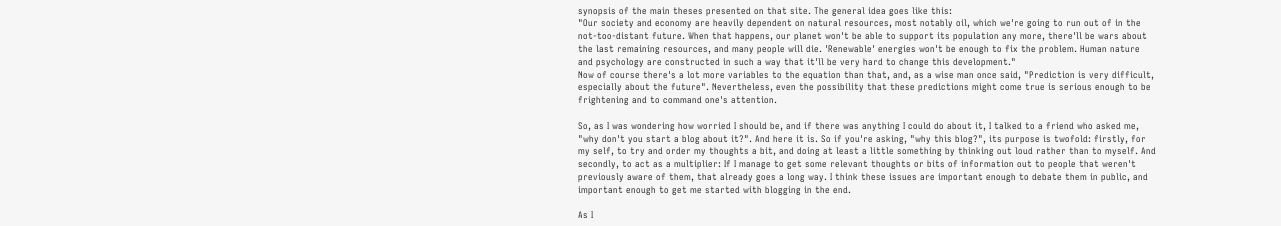synopsis of the main theses presented on that site. The general idea goes like this:
"Our society and economy are heavily dependent on natural resources, most notably oil, which we're going to run out of in the not-too-distant future. When that happens, our planet won't be able to support its population any more, there'll be wars about the last remaining resources, and many people will die. 'Renewable' energies won't be enough to fix the problem. Human nature and psychology are constructed in such a way that it'll be very hard to change this development."
Now of course there's a lot more variables to the equation than that, and, as a wise man once said, "Prediction is very difficult, especially about the future". Nevertheless, even the possibility that these predictions might come true is serious enough to be frightening and to command one's attention.

So, as I was wondering how worried I should be, and if there was anything I could do about it, I talked to a friend who asked me, "why don't you start a blog about it?". And here it is. So if you're asking, "why this blog?", its purpose is twofold: firstly, for my self, to try and order my thoughts a bit, and doing at least a little something by thinking out loud rather than to myself. And secondly, to act as a multiplier: If I manage to get some relevant thoughts or bits of information out to people that weren't previously aware of them, that already goes a long way. I think these issues are important enough to debate them in public, and important enough to get me started with blogging in the end.

As I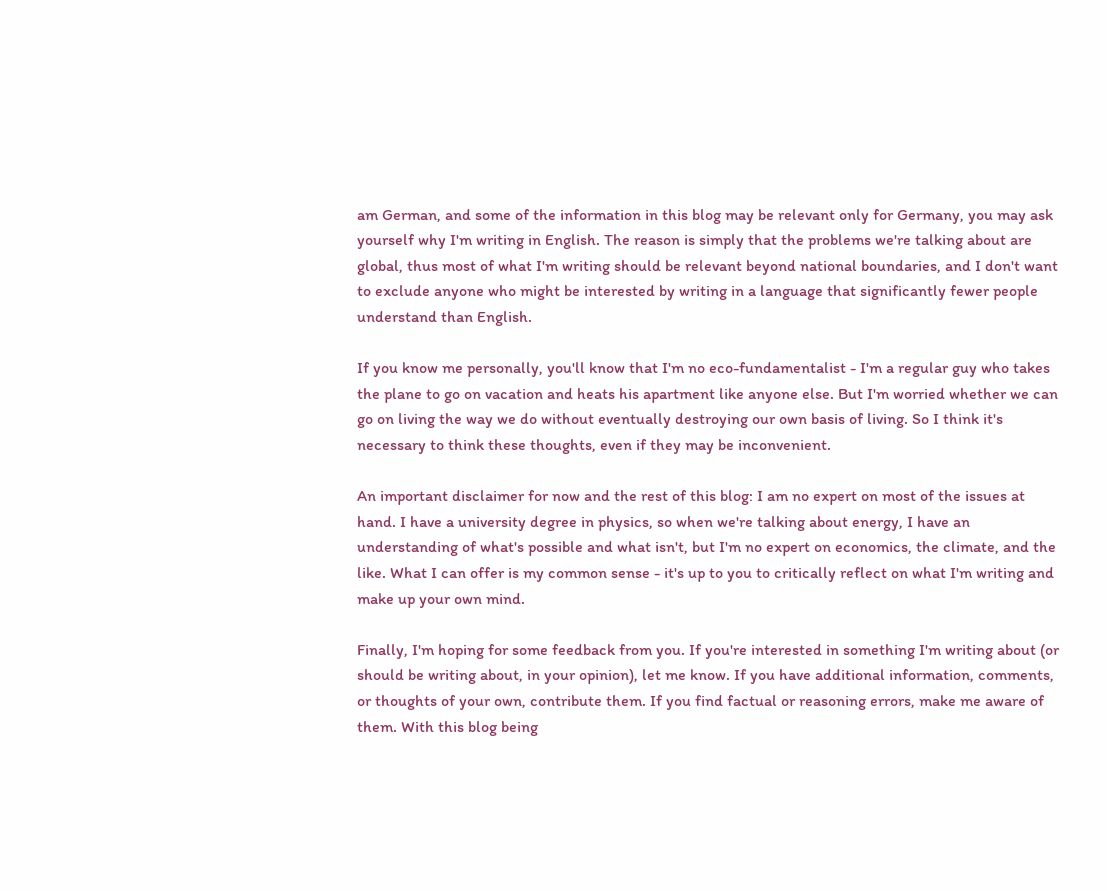am German, and some of the information in this blog may be relevant only for Germany, you may ask yourself why I'm writing in English. The reason is simply that the problems we're talking about are global, thus most of what I'm writing should be relevant beyond national boundaries, and I don't want to exclude anyone who might be interested by writing in a language that significantly fewer people understand than English.

If you know me personally, you'll know that I'm no eco-fundamentalist - I'm a regular guy who takes the plane to go on vacation and heats his apartment like anyone else. But I'm worried whether we can go on living the way we do without eventually destroying our own basis of living. So I think it's necessary to think these thoughts, even if they may be inconvenient.

An important disclaimer for now and the rest of this blog: I am no expert on most of the issues at hand. I have a university degree in physics, so when we're talking about energy, I have an understanding of what's possible and what isn't, but I'm no expert on economics, the climate, and the like. What I can offer is my common sense - it's up to you to critically reflect on what I'm writing and make up your own mind.

Finally, I'm hoping for some feedback from you. If you're interested in something I'm writing about (or should be writing about, in your opinion), let me know. If you have additional information, comments, or thoughts of your own, contribute them. If you find factual or reasoning errors, make me aware of them. With this blog being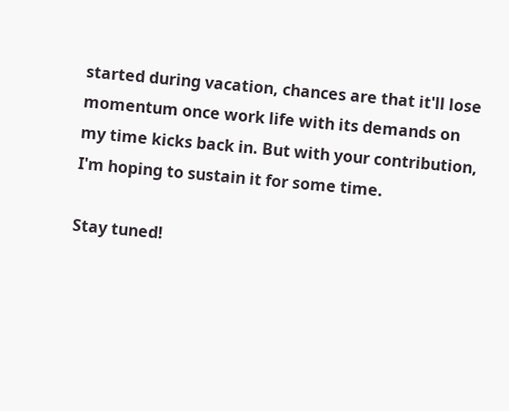started during vacation, chances are that it'll lose momentum once work life with its demands on my time kicks back in. But with your contribution, I'm hoping to sustain it for some time.

Stay tuned!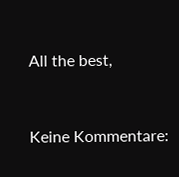All the best,


Keine Kommentare: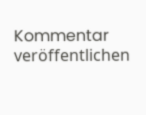Kommentar veröffentlichen